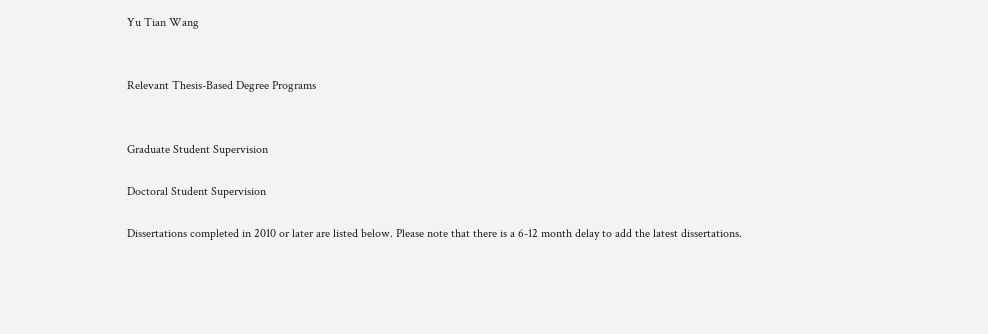Yu Tian Wang


Relevant Thesis-Based Degree Programs


Graduate Student Supervision

Doctoral Student Supervision

Dissertations completed in 2010 or later are listed below. Please note that there is a 6-12 month delay to add the latest dissertations.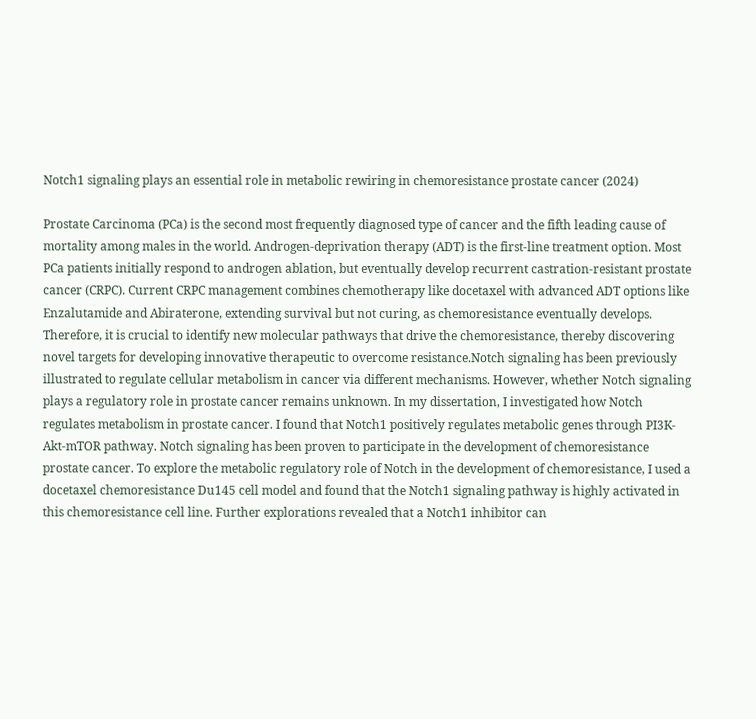Notch1 signaling plays an essential role in metabolic rewiring in chemoresistance prostate cancer (2024)

Prostate Carcinoma (PCa) is the second most frequently diagnosed type of cancer and the fifth leading cause of mortality among males in the world. Androgen-deprivation therapy (ADT) is the first-line treatment option. Most PCa patients initially respond to androgen ablation, but eventually develop recurrent castration-resistant prostate cancer (CRPC). Current CRPC management combines chemotherapy like docetaxel with advanced ADT options like Enzalutamide and Abiraterone, extending survival but not curing, as chemoresistance eventually develops. Therefore, it is crucial to identify new molecular pathways that drive the chemoresistance, thereby discovering novel targets for developing innovative therapeutic to overcome resistance.Notch signaling has been previously illustrated to regulate cellular metabolism in cancer via different mechanisms. However, whether Notch signaling plays a regulatory role in prostate cancer remains unknown. In my dissertation, I investigated how Notch regulates metabolism in prostate cancer. I found that Notch1 positively regulates metabolic genes through PI3K-Akt-mTOR pathway. Notch signaling has been proven to participate in the development of chemoresistance prostate cancer. To explore the metabolic regulatory role of Notch in the development of chemoresistance, I used a docetaxel chemoresistance Du145 cell model and found that the Notch1 signaling pathway is highly activated in this chemoresistance cell line. Further explorations revealed that a Notch1 inhibitor can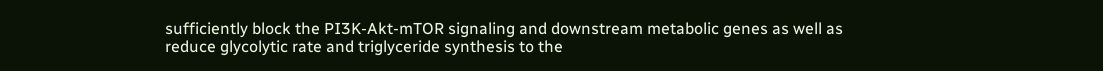sufficiently block the PI3K-Akt-mTOR signaling and downstream metabolic genes as well as reduce glycolytic rate and triglyceride synthesis to the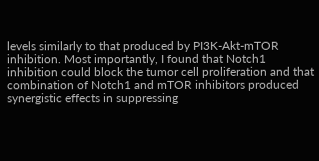levels similarly to that produced by PI3K-Akt-mTOR inhibition. Most importantly, I found that Notch1 inhibition could block the tumor cell proliferation and that combination of Notch1 and mTOR inhibitors produced synergistic effects in suppressing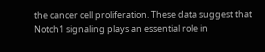the cancer cell proliferation. These data suggest that Notch1 signaling plays an essential role in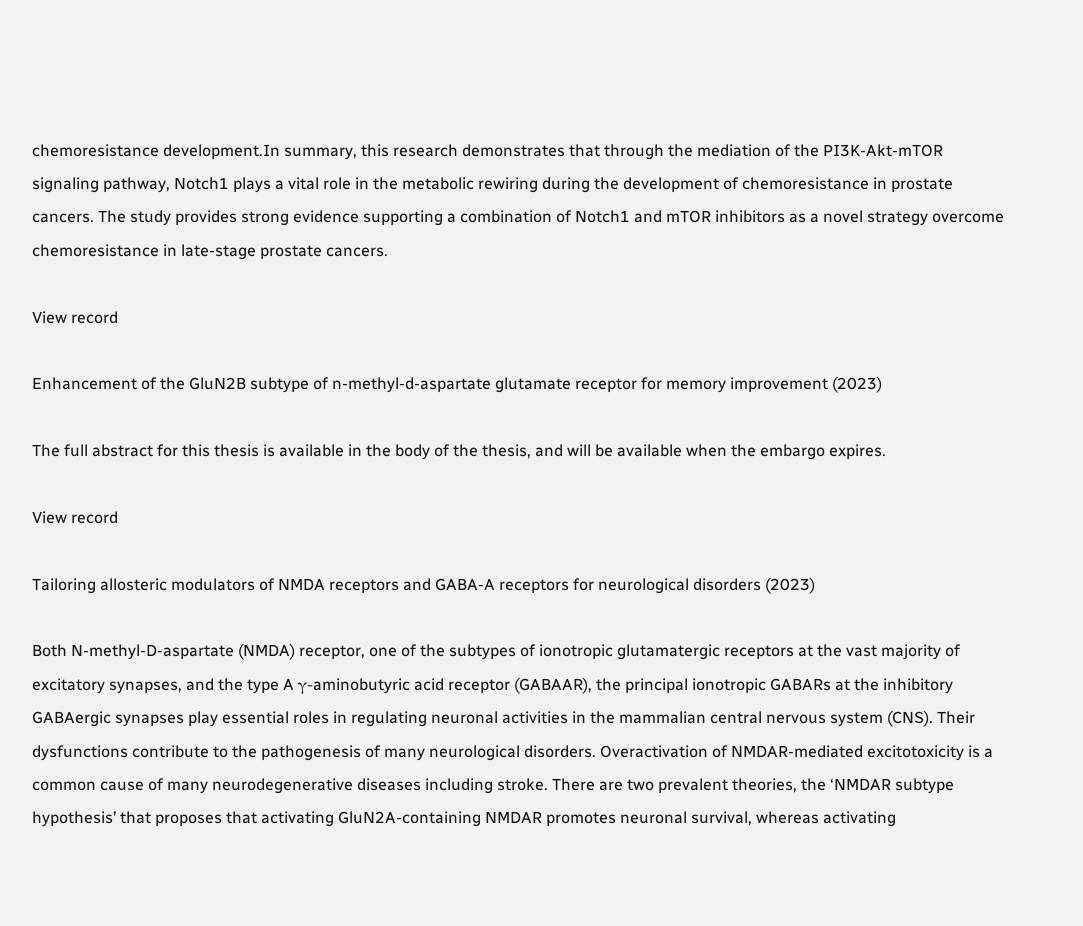chemoresistance development.In summary, this research demonstrates that through the mediation of the PI3K-Akt-mTOR signaling pathway, Notch1 plays a vital role in the metabolic rewiring during the development of chemoresistance in prostate cancers. The study provides strong evidence supporting a combination of Notch1 and mTOR inhibitors as a novel strategy overcome chemoresistance in late-stage prostate cancers.

View record

Enhancement of the GluN2B subtype of n-methyl-d-aspartate glutamate receptor for memory improvement (2023)

The full abstract for this thesis is available in the body of the thesis, and will be available when the embargo expires.

View record

Tailoring allosteric modulators of NMDA receptors and GABA-A receptors for neurological disorders (2023)

Both N-methyl-D-aspartate (NMDA) receptor, one of the subtypes of ionotropic glutamatergic receptors at the vast majority of excitatory synapses, and the type A γ-aminobutyric acid receptor (GABAAR), the principal ionotropic GABARs at the inhibitory GABAergic synapses play essential roles in regulating neuronal activities in the mammalian central nervous system (CNS). Their dysfunctions contribute to the pathogenesis of many neurological disorders. Overactivation of NMDAR-mediated excitotoxicity is a common cause of many neurodegenerative diseases including stroke. There are two prevalent theories, the ‘NMDAR subtype hypothesis’ that proposes that activating GluN2A-containing NMDAR promotes neuronal survival, whereas activating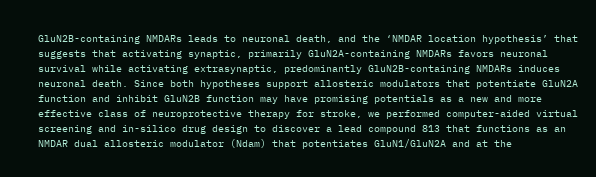GluN2B-containing NMDARs leads to neuronal death, and the ‘NMDAR location hypothesis’ that suggests that activating synaptic, primarily GluN2A-containing NMDARs favors neuronal survival while activating extrasynaptic, predominantly GluN2B-containing NMDARs induces neuronal death. Since both hypotheses support allosteric modulators that potentiate GluN2A function and inhibit GluN2B function may have promising potentials as a new and more effective class of neuroprotective therapy for stroke, we performed computer-aided virtual screening and in-silico drug design to discover a lead compound 813 that functions as an NMDAR dual allosteric modulator (Ndam) that potentiates GluN1/GluN2A and at the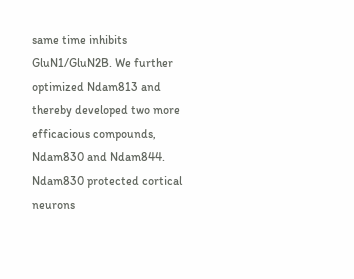same time inhibits GluN1/GluN2B. We further optimized Ndam813 and thereby developed two more efficacious compounds, Ndam830 and Ndam844. Ndam830 protected cortical neurons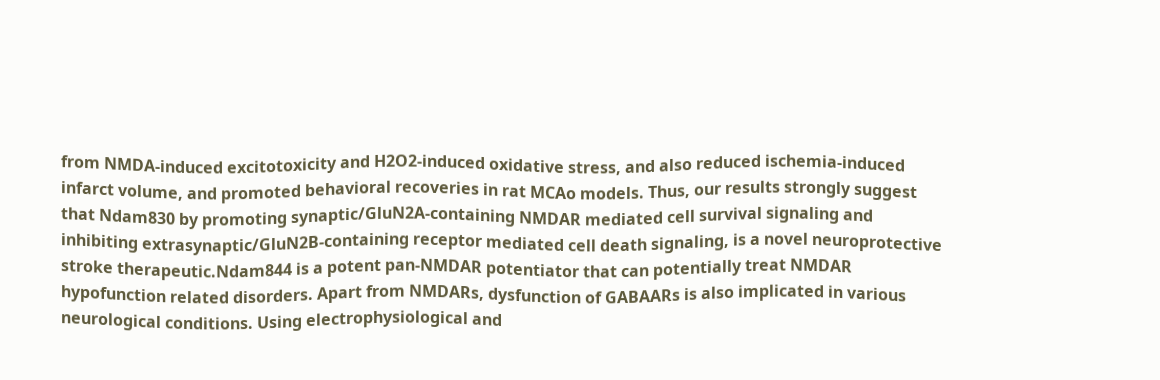from NMDA-induced excitotoxicity and H2O2-induced oxidative stress, and also reduced ischemia-induced infarct volume, and promoted behavioral recoveries in rat MCAo models. Thus, our results strongly suggest that Ndam830 by promoting synaptic/GluN2A-containing NMDAR mediated cell survival signaling and inhibiting extrasynaptic/GluN2B-containing receptor mediated cell death signaling, is a novel neuroprotective stroke therapeutic.Ndam844 is a potent pan-NMDAR potentiator that can potentially treat NMDAR hypofunction related disorders. Apart from NMDARs, dysfunction of GABAARs is also implicated in various neurological conditions. Using electrophysiological and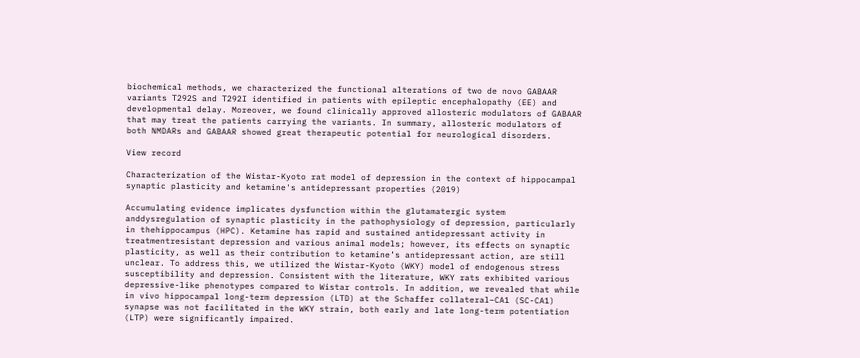biochemical methods, we characterized the functional alterations of two de novo GABAAR variants T292S and T292I identified in patients with epileptic encephalopathy (EE) and developmental delay. Moreover, we found clinically approved allosteric modulators of GABAAR that may treat the patients carrying the variants. In summary, allosteric modulators of both NMDARs and GABAAR showed great therapeutic potential for neurological disorders.

View record

Characterization of the Wistar-Kyoto rat model of depression in the context of hippocampal synaptic plasticity and ketamine's antidepressant properties (2019)

Accumulating evidence implicates dysfunction within the glutamatergic system anddysregulation of synaptic plasticity in the pathophysiology of depression, particularly in thehippocampus (HPC). Ketamine has rapid and sustained antidepressant activity in treatmentresistant depression and various animal models; however, its effects on synaptic plasticity, as well as their contribution to ketamine’s antidepressant action, are still unclear. To address this, we utilized the Wistar-Kyoto (WKY) model of endogenous stress susceptibility and depression. Consistent with the literature, WKY rats exhibited various depressive-like phenotypes compared to Wistar controls. In addition, we revealed that while in vivo hippocampal long-term depression (LTD) at the Schaffer collateral–CA1 (SC-CA1) synapse was not facilitated in the WKY strain, both early and late long-term potentiation (LTP) were significantly impaired.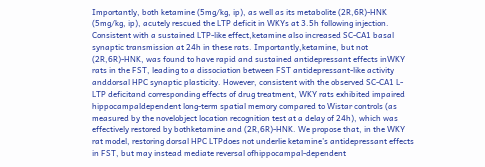Importantly, both ketamine (5mg/kg, ip), as well as its metabolite (2R,6R)-HNK (5mg/kg, ip), acutely rescued the LTP deficit in WKYs at 3.5h following injection. Consistent with a sustained LTP-like effect,ketamine also increased SC-CA1 basal synaptic transmission at 24h in these rats. Importantly,ketamine, but not (2R,6R)-HNK, was found to have rapid and sustained antidepressant effects inWKY rats in the FST, leading to a dissociation between FST antidepressant-like activity anddorsal HPC synaptic plasticity. However, consistent with the observed SC-CA1 L-LTP deficitand corresponding effects of drug treatment, WKY rats exhibited impaired hippocampaldependent long-term spatial memory compared to Wistar controls (as measured by the novelobject location recognition test at a delay of 24h), which was effectively restored by bothketamine and (2R,6R)-HNK. We propose that, in the WKY rat model, restoring dorsal HPC LTPdoes not underlie ketamine’s antidepressant effects in FST, but may instead mediate reversal ofhippocampal-dependent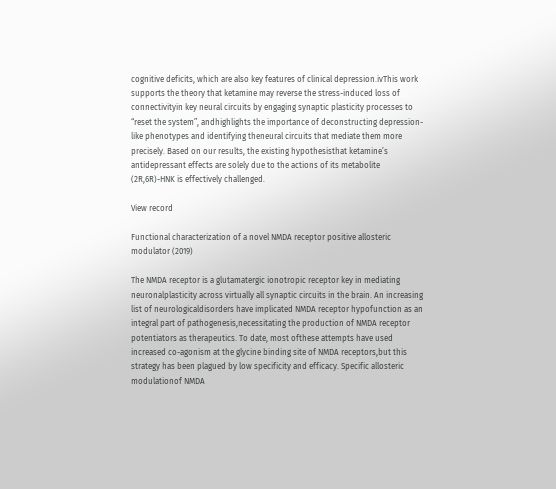cognitive deficits, which are also key features of clinical depression.ivThis work supports the theory that ketamine may reverse the stress-induced loss of connectivityin key neural circuits by engaging synaptic plasticity processes to “reset the system”, andhighlights the importance of deconstructing depression-like phenotypes and identifying theneural circuits that mediate them more precisely. Based on our results, the existing hypothesisthat ketamine’s antidepressant effects are solely due to the actions of its metabolite (2R,6R)-HNK is effectively challenged.

View record

Functional characterization of a novel NMDA receptor positive allosteric modulator (2019)

The NMDA receptor is a glutamatergic ionotropic receptor key in mediating neuronalplasticity across virtually all synaptic circuits in the brain. An increasing list of neurologicaldisorders have implicated NMDA receptor hypofunction as an integral part of pathogenesis,necessitating the production of NMDA receptor potentiators as therapeutics. To date, most ofthese attempts have used increased co-agonism at the glycine binding site of NMDA receptors,but this strategy has been plagued by low specificity and efficacy. Specific allosteric modulationof NMDA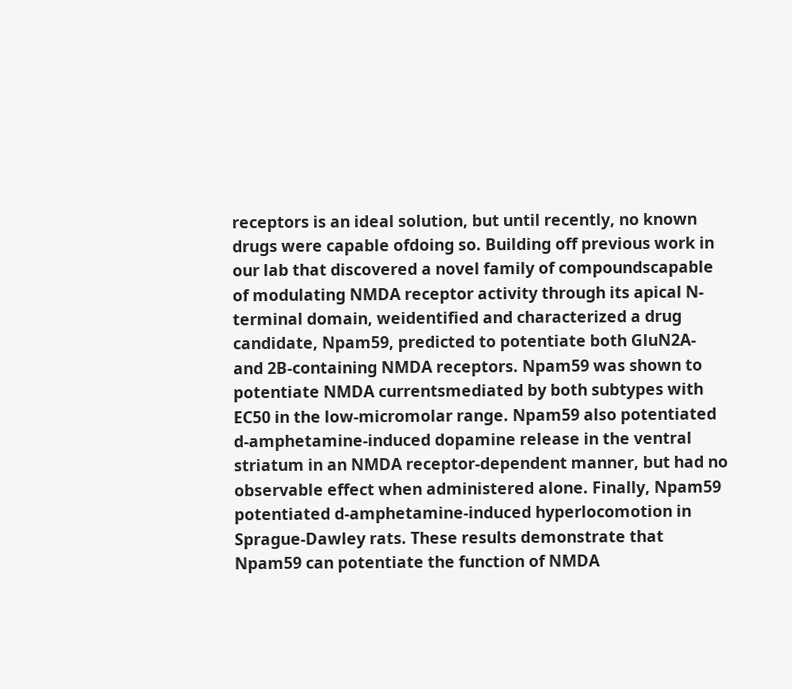receptors is an ideal solution, but until recently, no known drugs were capable ofdoing so. Building off previous work in our lab that discovered a novel family of compoundscapable of modulating NMDA receptor activity through its apical N-terminal domain, weidentified and characterized a drug candidate, Npam59, predicted to potentiate both GluN2A- and 2B-containing NMDA receptors. Npam59 was shown to potentiate NMDA currentsmediated by both subtypes with EC50 in the low-micromolar range. Npam59 also potentiated d-amphetamine-induced dopamine release in the ventral striatum in an NMDA receptor-dependent manner, but had no observable effect when administered alone. Finally, Npam59 potentiated d-amphetamine-induced hyperlocomotion in Sprague-Dawley rats. These results demonstrate that Npam59 can potentiate the function of NMDA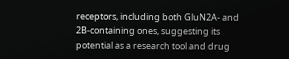receptors, including both GluN2A- and 2B-containing ones, suggesting its potential as a research tool and drug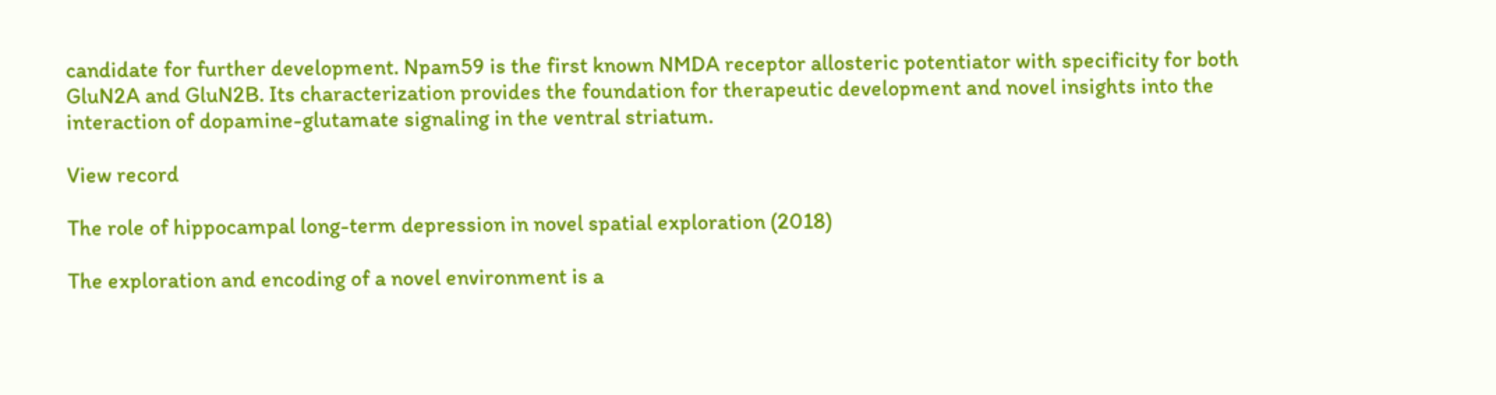candidate for further development. Npam59 is the first known NMDA receptor allosteric potentiator with specificity for both GluN2A and GluN2B. Its characterization provides the foundation for therapeutic development and novel insights into the interaction of dopamine-glutamate signaling in the ventral striatum.

View record

The role of hippocampal long-term depression in novel spatial exploration (2018)

The exploration and encoding of a novel environment is a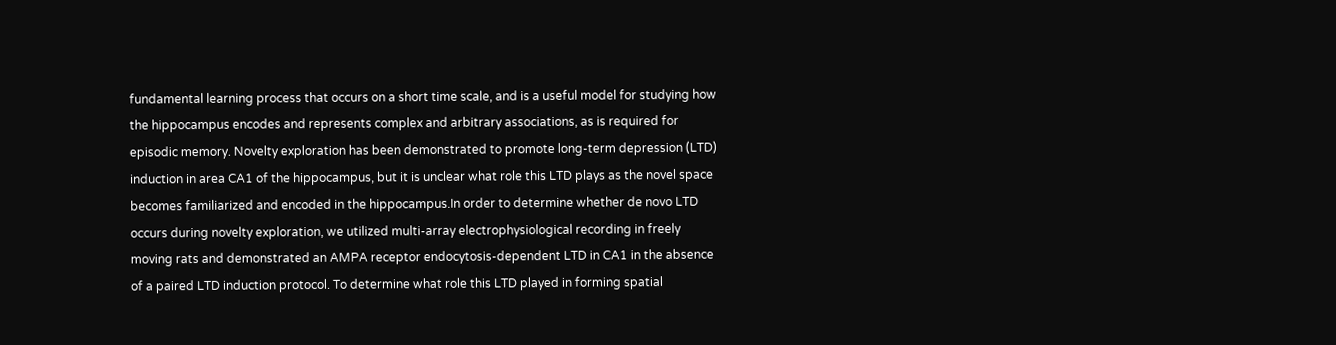fundamental learning process that occurs on a short time scale, and is a useful model for studying how the hippocampus encodes and represents complex and arbitrary associations, as is required for episodic memory. Novelty exploration has been demonstrated to promote long-term depression (LTD) induction in area CA1 of the hippocampus, but it is unclear what role this LTD plays as the novel space becomes familiarized and encoded in the hippocampus.In order to determine whether de novo LTD occurs during novelty exploration, we utilized multi-array electrophysiological recording in freely moving rats and demonstrated an AMPA receptor endocytosis-dependent LTD in CA1 in the absence of a paired LTD induction protocol. To determine what role this LTD played in forming spatial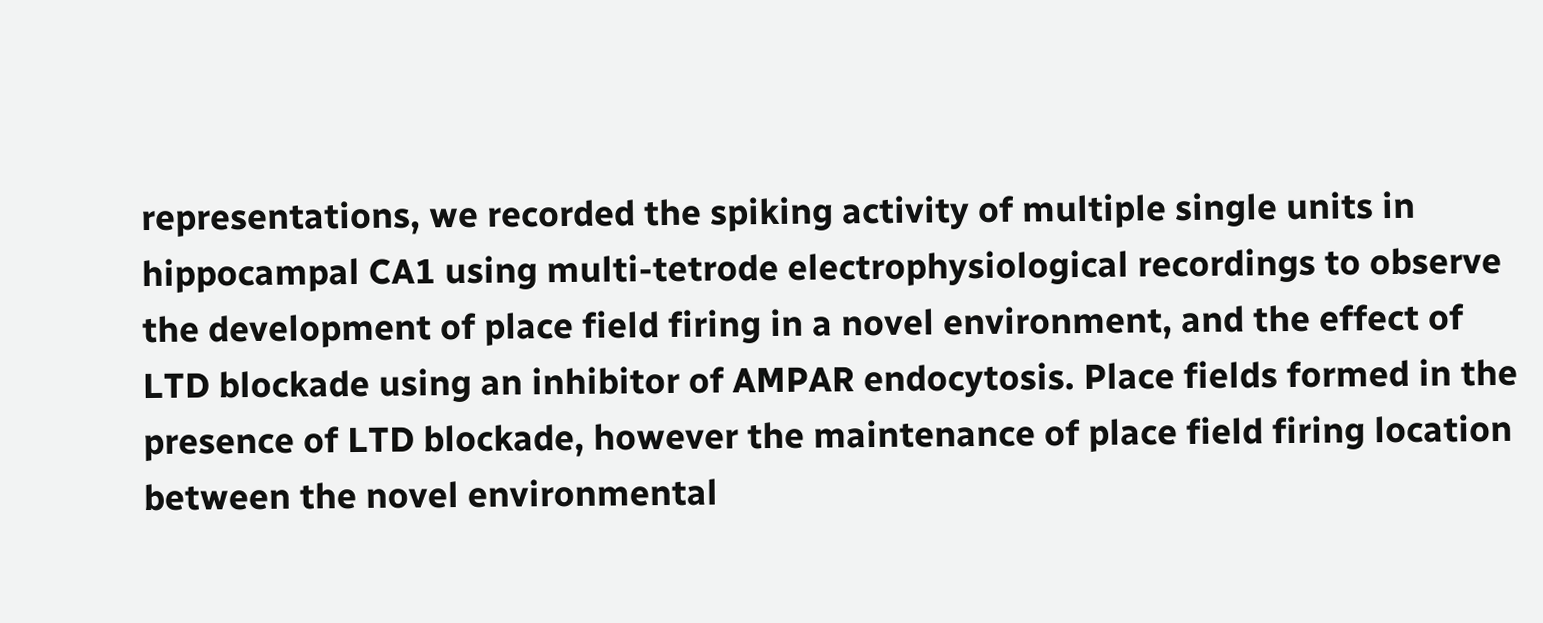representations, we recorded the spiking activity of multiple single units in hippocampal CA1 using multi-tetrode electrophysiological recordings to observe the development of place field firing in a novel environment, and the effect of LTD blockade using an inhibitor of AMPAR endocytosis. Place fields formed in the presence of LTD blockade, however the maintenance of place field firing location between the novel environmental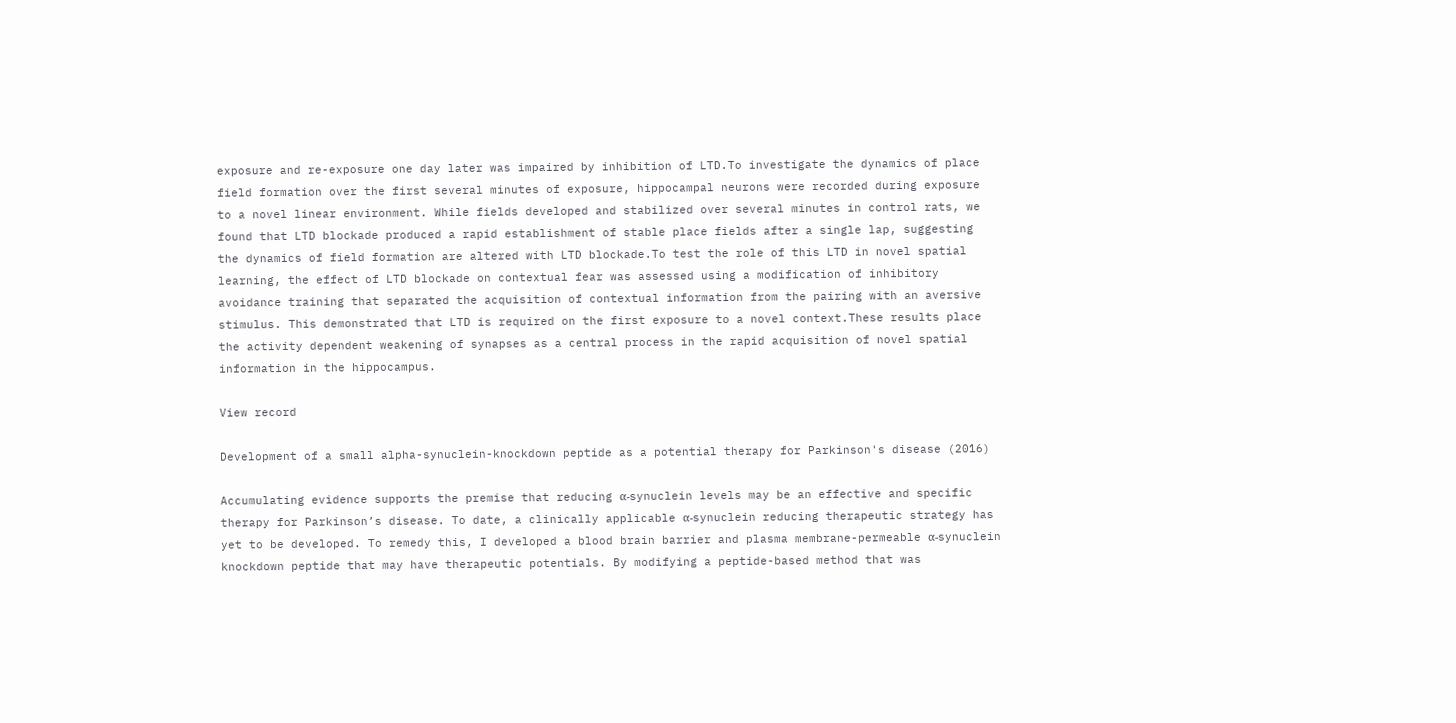exposure and re-exposure one day later was impaired by inhibition of LTD.To investigate the dynamics of place field formation over the first several minutes of exposure, hippocampal neurons were recorded during exposure to a novel linear environment. While fields developed and stabilized over several minutes in control rats, we found that LTD blockade produced a rapid establishment of stable place fields after a single lap, suggesting the dynamics of field formation are altered with LTD blockade.To test the role of this LTD in novel spatial learning, the effect of LTD blockade on contextual fear was assessed using a modification of inhibitory avoidance training that separated the acquisition of contextual information from the pairing with an aversive stimulus. This demonstrated that LTD is required on the first exposure to a novel context.These results place the activity dependent weakening of synapses as a central process in the rapid acquisition of novel spatial information in the hippocampus.

View record

Development of a small alpha-synuclein-knockdown peptide as a potential therapy for Parkinson's disease (2016)

Accumulating evidence supports the premise that reducing α-synuclein levels may be an effective and specific therapy for Parkinson’s disease. To date, a clinically applicable α-synuclein reducing therapeutic strategy has yet to be developed. To remedy this, I developed a blood brain barrier and plasma membrane-permeable α-synuclein knockdown peptide that may have therapeutic potentials. By modifying a peptide-based method that was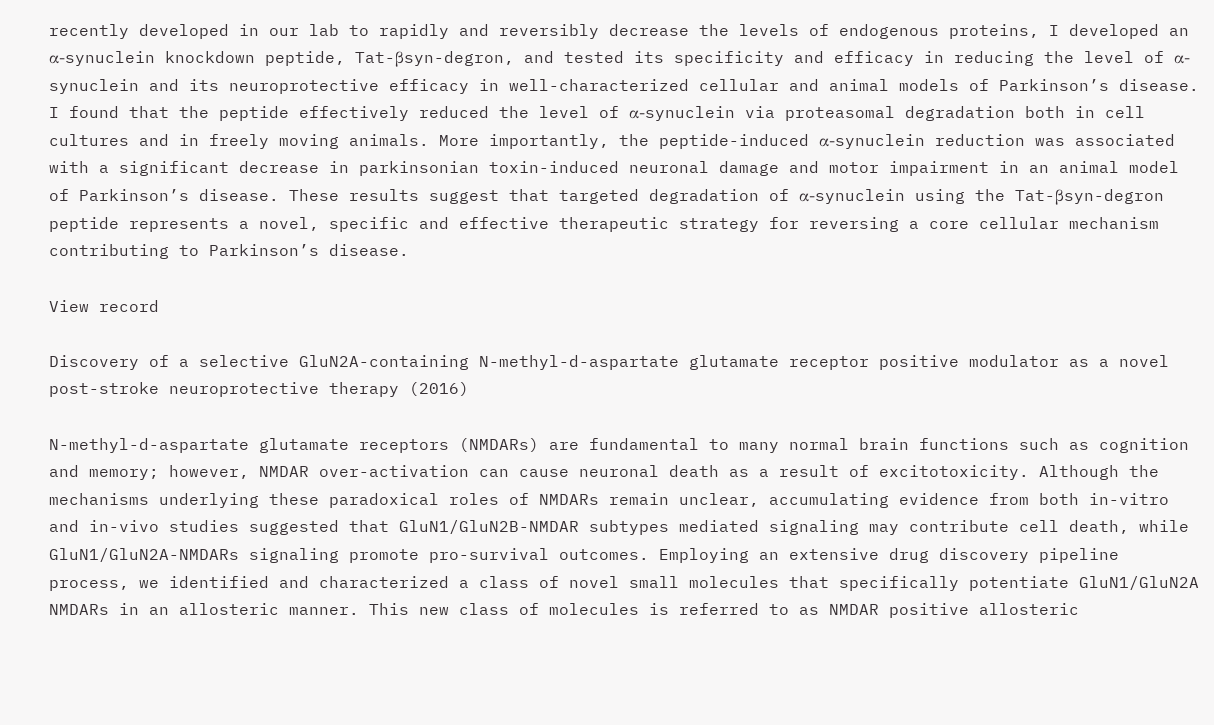recently developed in our lab to rapidly and reversibly decrease the levels of endogenous proteins, I developed an α-synuclein knockdown peptide, Tat-βsyn-degron, and tested its specificity and efficacy in reducing the level of α-synuclein and its neuroprotective efficacy in well-characterized cellular and animal models of Parkinson’s disease. I found that the peptide effectively reduced the level of α-synuclein via proteasomal degradation both in cell cultures and in freely moving animals. More importantly, the peptide-induced α-synuclein reduction was associated with a significant decrease in parkinsonian toxin-induced neuronal damage and motor impairment in an animal model of Parkinson’s disease. These results suggest that targeted degradation of α-synuclein using the Tat-βsyn-degron peptide represents a novel, specific and effective therapeutic strategy for reversing a core cellular mechanism contributing to Parkinson’s disease.

View record

Discovery of a selective GluN2A-containing N-methyl-d-aspartate glutamate receptor positive modulator as a novel post-stroke neuroprotective therapy (2016)

N-methyl-d-aspartate glutamate receptors (NMDARs) are fundamental to many normal brain functions such as cognition and memory; however, NMDAR over-activation can cause neuronal death as a result of excitotoxicity. Although the mechanisms underlying these paradoxical roles of NMDARs remain unclear, accumulating evidence from both in-vitro and in-vivo studies suggested that GluN1/GluN2B-NMDAR subtypes mediated signaling may contribute cell death, while GluN1/GluN2A-NMDARs signaling promote pro-survival outcomes. Employing an extensive drug discovery pipeline process, we identified and characterized a class of novel small molecules that specifically potentiate GluN1/GluN2A NMDARs in an allosteric manner. This new class of molecules is referred to as NMDAR positive allosteric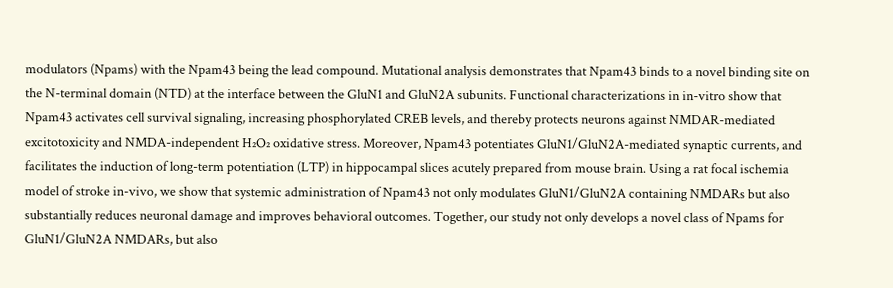modulators (Npams) with the Npam43 being the lead compound. Mutational analysis demonstrates that Npam43 binds to a novel binding site on the N-terminal domain (NTD) at the interface between the GluN1 and GluN2A subunits. Functional characterizations in in-vitro show that Npam43 activates cell survival signaling, increasing phosphorylated CREB levels, and thereby protects neurons against NMDAR-mediated excitotoxicity and NMDA-independent H₂O₂ oxidative stress. Moreover, Npam43 potentiates GluN1/GluN2A-mediated synaptic currents, and facilitates the induction of long-term potentiation (LTP) in hippocampal slices acutely prepared from mouse brain. Using a rat focal ischemia model of stroke in-vivo, we show that systemic administration of Npam43 not only modulates GluN1/GluN2A containing NMDARs but also substantially reduces neuronal damage and improves behavioral outcomes. Together, our study not only develops a novel class of Npams for GluN1/GluN2A NMDARs, but also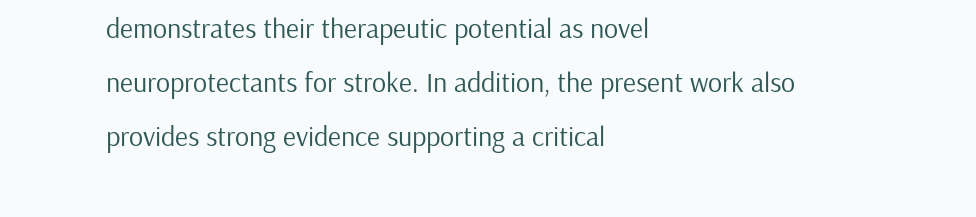demonstrates their therapeutic potential as novel neuroprotectants for stroke. In addition, the present work also provides strong evidence supporting a critical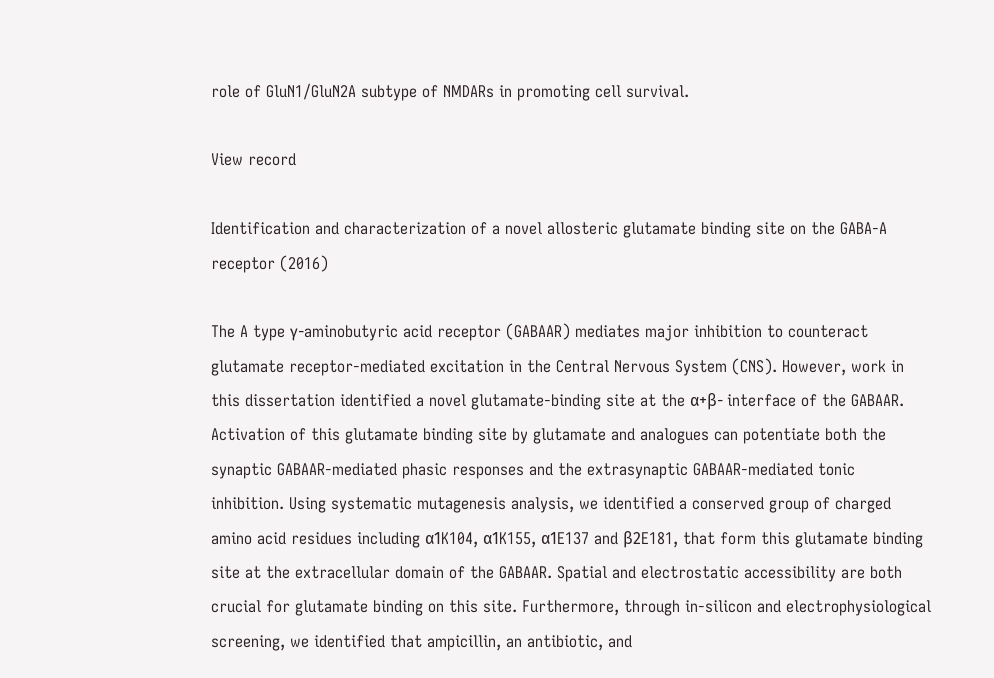role of GluN1/GluN2A subtype of NMDARs in promoting cell survival.

View record

Identification and characterization of a novel allosteric glutamate binding site on the GABA-A receptor (2016)

The A type γ-aminobutyric acid receptor (GABAAR) mediates major inhibition to counteract glutamate receptor-mediated excitation in the Central Nervous System (CNS). However, work in this dissertation identified a novel glutamate-binding site at the α+β- interface of the GABAAR. Activation of this glutamate binding site by glutamate and analogues can potentiate both the synaptic GABAAR-mediated phasic responses and the extrasynaptic GABAAR-mediated tonic inhibition. Using systematic mutagenesis analysis, we identified a conserved group of charged amino acid residues including α1K104, α1K155, α1E137 and β2E181, that form this glutamate binding site at the extracellular domain of the GABAAR. Spatial and electrostatic accessibility are both crucial for glutamate binding on this site. Furthermore, through in-silicon and electrophysiological screening, we identified that ampicillin, an antibiotic, and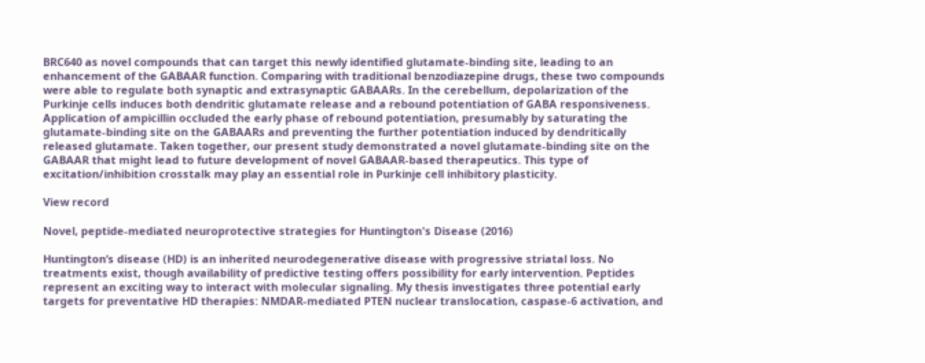BRC640 as novel compounds that can target this newly identified glutamate-binding site, leading to an enhancement of the GABAAR function. Comparing with traditional benzodiazepine drugs, these two compounds were able to regulate both synaptic and extrasynaptic GABAARs. In the cerebellum, depolarization of the Purkinje cells induces both dendritic glutamate release and a rebound potentiation of GABA responsiveness. Application of ampicillin occluded the early phase of rebound potentiation, presumably by saturating the glutamate-binding site on the GABAARs and preventing the further potentiation induced by dendritically released glutamate. Taken together, our present study demonstrated a novel glutamate-binding site on the GABAAR that might lead to future development of novel GABAAR-based therapeutics. This type of excitation/inhibition crosstalk may play an essential role in Purkinje cell inhibitory plasticity.

View record

Novel, peptide-mediated neuroprotective strategies for Huntington's Disease (2016)

Huntington’s disease (HD) is an inherited neurodegenerative disease with progressive striatal loss. No treatments exist, though availability of predictive testing offers possibility for early intervention. Peptides represent an exciting way to interact with molecular signaling. My thesis investigates three potential early targets for preventative HD therapies: NMDAR-mediated PTEN nuclear translocation, caspase-6 activation, and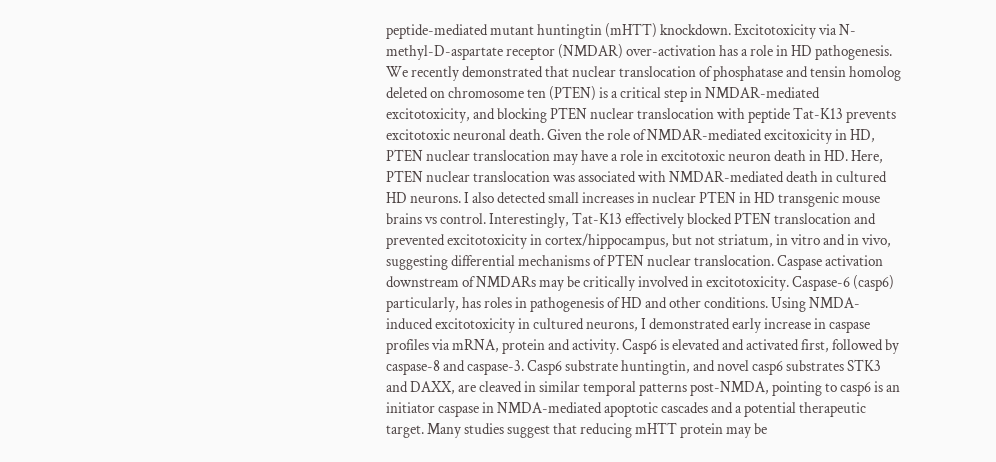peptide-mediated mutant huntingtin (mHTT) knockdown. Excitotoxicity via N-methyl-D-aspartate receptor (NMDAR) over-activation has a role in HD pathogenesis. We recently demonstrated that nuclear translocation of phosphatase and tensin homolog deleted on chromosome ten (PTEN) is a critical step in NMDAR-mediated excitotoxicity, and blocking PTEN nuclear translocation with peptide Tat-K13 prevents excitotoxic neuronal death. Given the role of NMDAR-mediated excitoxicity in HD, PTEN nuclear translocation may have a role in excitotoxic neuron death in HD. Here, PTEN nuclear translocation was associated with NMDAR-mediated death in cultured HD neurons. I also detected small increases in nuclear PTEN in HD transgenic mouse brains vs control. Interestingly, Tat-K13 effectively blocked PTEN translocation and prevented excitotoxicity in cortex/hippocampus, but not striatum, in vitro and in vivo, suggesting differential mechanisms of PTEN nuclear translocation. Caspase activation downstream of NMDARs may be critically involved in excitotoxicity. Caspase-6 (casp6) particularly, has roles in pathogenesis of HD and other conditions. Using NMDA-induced excitotoxicity in cultured neurons, I demonstrated early increase in caspase profiles via mRNA, protein and activity. Casp6 is elevated and activated first, followed by caspase-8 and caspase-3. Casp6 substrate huntingtin, and novel casp6 substrates STK3 and DAXX, are cleaved in similar temporal patterns post-NMDA, pointing to casp6 is an initiator caspase in NMDA-mediated apoptotic cascades and a potential therapeutic target. Many studies suggest that reducing mHTT protein may be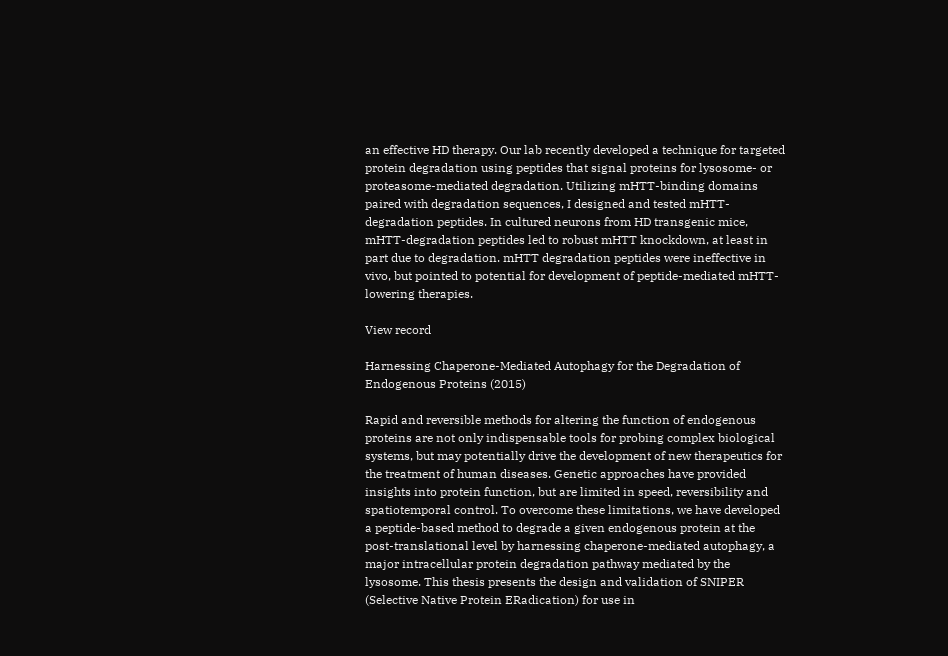an effective HD therapy. Our lab recently developed a technique for targeted protein degradation using peptides that signal proteins for lysosome- or proteasome-mediated degradation. Utilizing mHTT-binding domains paired with degradation sequences, I designed and tested mHTT-degradation peptides. In cultured neurons from HD transgenic mice, mHTT-degradation peptides led to robust mHTT knockdown, at least in part due to degradation. mHTT degradation peptides were ineffective in vivo, but pointed to potential for development of peptide-mediated mHTT-lowering therapies.

View record

Harnessing Chaperone-Mediated Autophagy for the Degradation of Endogenous Proteins (2015)

Rapid and reversible methods for altering the function of endogenous proteins are not only indispensable tools for probing complex biological systems, but may potentially drive the development of new therapeutics for the treatment of human diseases. Genetic approaches have provided insights into protein function, but are limited in speed, reversibility and spatiotemporal control. To overcome these limitations, we have developed a peptide-based method to degrade a given endogenous protein at the post-translational level by harnessing chaperone-mediated autophagy, a major intracellular protein degradation pathway mediated by the lysosome. This thesis presents the design and validation of SNIPER (Selective Native Protein ERadication) for use in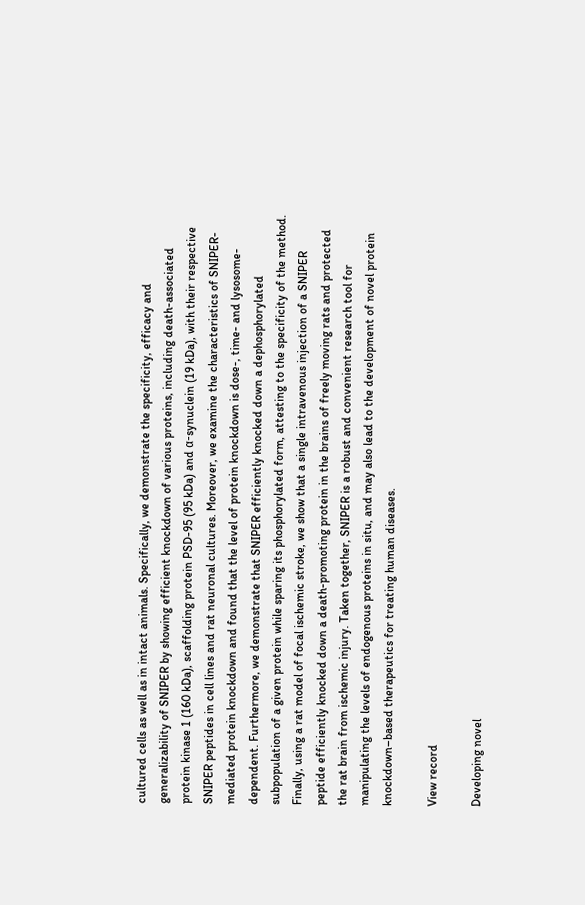cultured cells as well as in intact animals. Specifically, we demonstrate the specificity, efficacy and generalizability of SNIPER by showing efficient knockdown of various proteins, including death-associated protein kinase 1 (160 kDa), scaffolding protein PSD-95 (95 kDa) and α-synuclein (19 kDa), with their respective SNIPER peptides in cell lines and rat neuronal cultures. Moreover, we examine the characteristics of SNIPER-mediated protein knockdown and found that the level of protein knockdown is dose-, time- and lysosome-dependent. Furthermore, we demonstrate that SNIPER efficiently knocked down a dephosphorylated subpopulation of a given protein while sparing its phosphorylated form, attesting to the specificity of the method. Finally, using a rat model of focal ischemic stroke, we show that a single intravenous injection of a SNIPER peptide efficiently knocked down a death-promoting protein in the brains of freely moving rats and protected the rat brain from ischemic injury. Taken together, SNIPER is a robust and convenient research tool for manipulating the levels of endogenous proteins in situ, and may also lead to the development of novel protein knockdown–based therapeutics for treating human diseases.

View record

Developing novel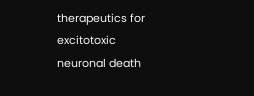therapeutics for excitotoxic neuronal death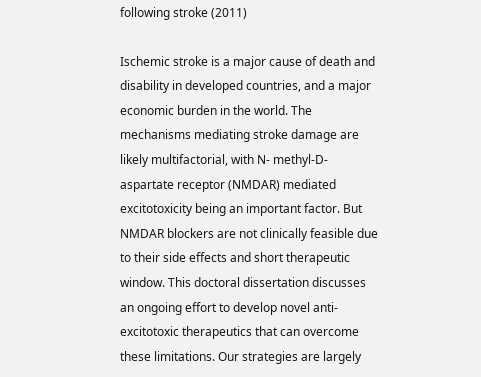following stroke (2011)

Ischemic stroke is a major cause of death and disability in developed countries, and a major economic burden in the world. The mechanisms mediating stroke damage are likely multifactorial, with N- methyl-D-aspartate receptor (NMDAR) mediated excitotoxicity being an important factor. But NMDAR blockers are not clinically feasible due to their side effects and short therapeutic window. This doctoral dissertation discusses an ongoing effort to develop novel anti-excitotoxic therapeutics that can overcome these limitations. Our strategies are largely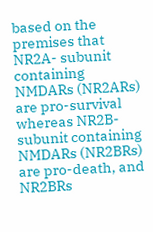based on the premises that NR2A- subunit containing NMDARs (NR2ARs) are pro-survival whereas NR2B-subunit containing NMDARs (NR2BRs) are pro-death, and NR2BRs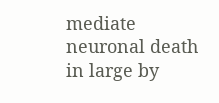mediate neuronal death in large by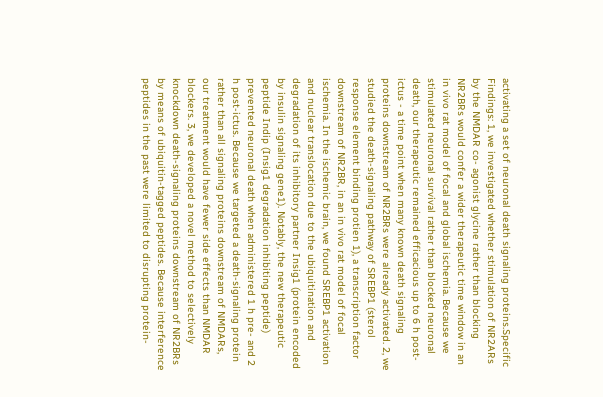activating a set of neuronal death signaling proteins.Specific Findings: 1, we investigated whether stimulation of NR2ARs by the NMDAR co- agonist glycine rather than blocking NR2BRs would confer a wider therapeutic time window in an in vivo rat model of focal and global ischemia. Because we stimulated neuronal survival rather than blocked neuronal death, our therapeutic remained efficacious up to 6 h post-ictus - a time point when many known death signaling proteins downstream of NR2BRs were already activated. 2, we studied the death-signaling pathway of SREBP1 (sterol response element binding protien 1), a transcription factor downstream of NR2BR, in an in vivo rat model of focal ischemia. In the ischemic brain, we found SREBP1 activation and nuclear translocation due to the ubiquitination and degradation of its inhibitory partner Insig1 (protein encoded by insulin signaling gene1). Notably, the new therapeutic peptide Indip (Insig1 degradation inhibiting peptide) prevented neuronal death when administered 1 h pre- and 2 h post-ictus. Because we targeted a death-signaling protein rather than all signaling proteins downstream of NMDARs, our treatment would have fewer side effects than NMDAR blockers. 3, we developed a novel method to selectively knockdown death-signaling proteins downstream of NR2BRs by means of ubiquitin-tagged peptides. Because interference peptides in the past were limited to disrupting protein-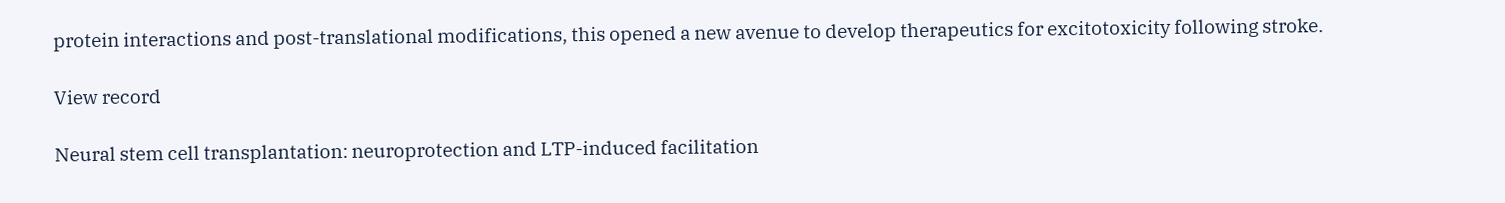protein interactions and post-translational modifications, this opened a new avenue to develop therapeutics for excitotoxicity following stroke.

View record

Neural stem cell transplantation: neuroprotection and LTP-induced facilitation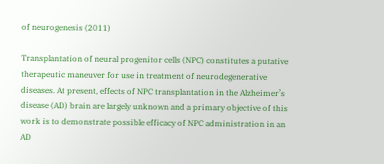of neurogenesis (2011)

Transplantation of neural progenitor cells (NPC) constitutes a putative therapeutic maneuver for use in treatment of neurodegenerative diseases. At present, effects of NPC transplantation in the Alzheimer’s disease (AD) brain are largely unknown and a primary objective of this work is to demonstrate possible efficacy of NPC administration in an AD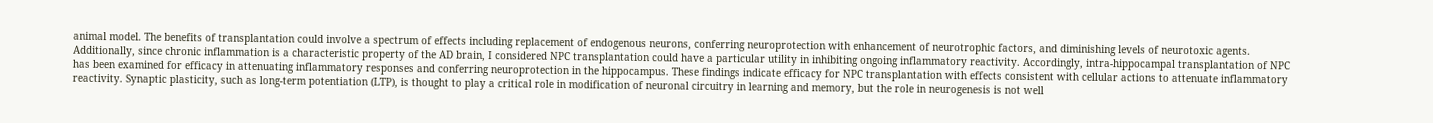animal model. The benefits of transplantation could involve a spectrum of effects including replacement of endogenous neurons, conferring neuroprotection with enhancement of neurotrophic factors, and diminishing levels of neurotoxic agents. Additionally, since chronic inflammation is a characteristic property of the AD brain, I considered NPC transplantation could have a particular utility in inhibiting ongoing inflammatory reactivity. Accordingly, intra-hippocampal transplantation of NPC has been examined for efficacy in attenuating inflammatory responses and conferring neuroprotection in the hippocampus. These findings indicate efficacy for NPC transplantation with effects consistent with cellular actions to attenuate inflammatory reactivity. Synaptic plasticity, such as long-term potentiation (LTP), is thought to play a critical role in modification of neuronal circuitry in learning and memory, but the role in neurogenesis is not well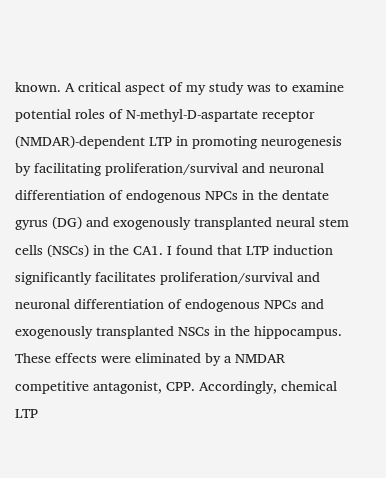known. A critical aspect of my study was to examine potential roles of N-methyl-D-aspartate receptor (NMDAR)-dependent LTP in promoting neurogenesis by facilitating proliferation/survival and neuronal differentiation of endogenous NPCs in the dentate gyrus (DG) and exogenously transplanted neural stem cells (NSCs) in the CA1. I found that LTP induction significantly facilitates proliferation/survival and neuronal differentiation of endogenous NPCs and exogenously transplanted NSCs in the hippocampus. These effects were eliminated by a NMDAR competitive antagonist, CPP. Accordingly, chemical LTP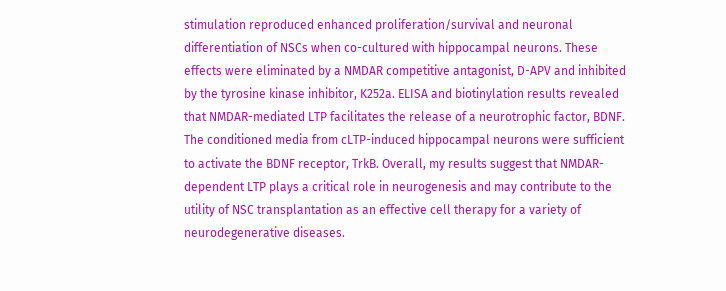stimulation reproduced enhanced proliferation/survival and neuronal differentiation of NSCs when co-cultured with hippocampal neurons. These effects were eliminated by a NMDAR competitive antagonist, D-APV and inhibited by the tyrosine kinase inhibitor, K252a. ELISA and biotinylation results revealed that NMDAR-mediated LTP facilitates the release of a neurotrophic factor, BDNF. The conditioned media from cLTP-induced hippocampal neurons were sufficient to activate the BDNF receptor, TrkB. Overall, my results suggest that NMDAR-dependent LTP plays a critical role in neurogenesis and may contribute to the utility of NSC transplantation as an effective cell therapy for a variety of neurodegenerative diseases.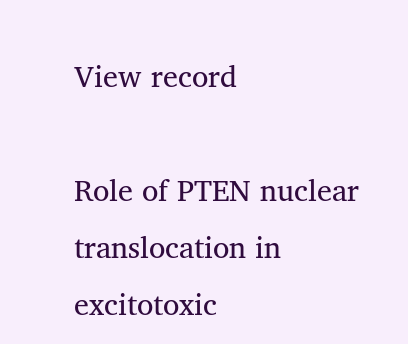View record

Role of PTEN nuclear translocation in excitotoxic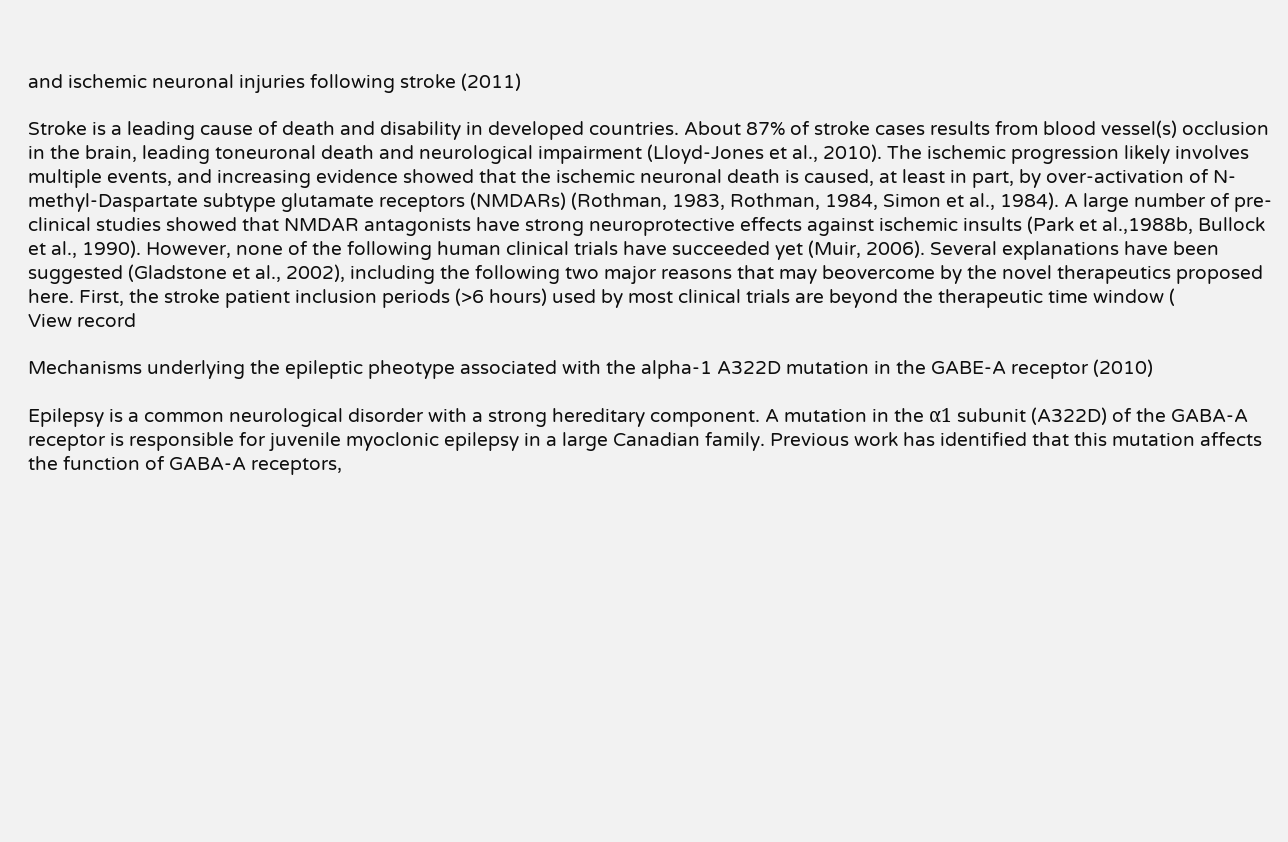and ischemic neuronal injuries following stroke (2011)

Stroke is a leading cause of death and disability in developed countries. About 87% of stroke cases results from blood vessel(s) occlusion in the brain, leading toneuronal death and neurological impairment (Lloyd-Jones et al., 2010). The ischemic progression likely involves multiple events, and increasing evidence showed that the ischemic neuronal death is caused, at least in part, by over-activation of N-methyl-Daspartate subtype glutamate receptors (NMDARs) (Rothman, 1983, Rothman, 1984, Simon et al., 1984). A large number of pre-clinical studies showed that NMDAR antagonists have strong neuroprotective effects against ischemic insults (Park et al.,1988b, Bullock et al., 1990). However, none of the following human clinical trials have succeeded yet (Muir, 2006). Several explanations have been suggested (Gladstone et al., 2002), including the following two major reasons that may beovercome by the novel therapeutics proposed here. First, the stroke patient inclusion periods (>6 hours) used by most clinical trials are beyond the therapeutic time window (
View record

Mechanisms underlying the epileptic pheotype associated with the alpha-1 A322D mutation in the GABE-A receptor (2010)

Epilepsy is a common neurological disorder with a strong hereditary component. A mutation in the α1 subunit (A322D) of the GABA-A receptor is responsible for juvenile myoclonic epilepsy in a large Canadian family. Previous work has identified that this mutation affects the function of GABA-A receptors,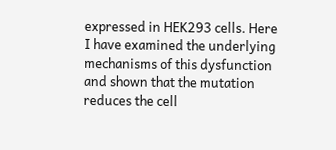expressed in HEK293 cells. Here I have examined the underlying mechanisms of this dysfunction and shown that the mutation reduces the cell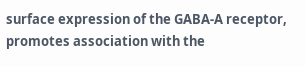surface expression of the GABA-A receptor, promotes association with the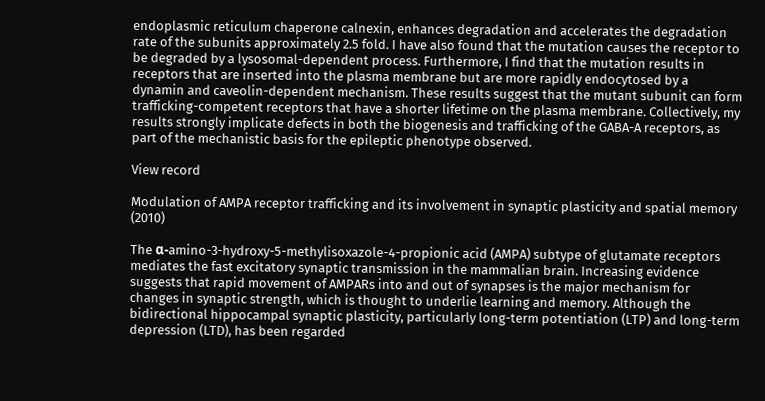endoplasmic reticulum chaperone calnexin, enhances degradation and accelerates the degradation rate of the subunits approximately 2.5 fold. I have also found that the mutation causes the receptor to be degraded by a lysosomal-dependent process. Furthermore, I find that the mutation results in receptors that are inserted into the plasma membrane but are more rapidly endocytosed by a dynamin and caveolin-dependent mechanism. These results suggest that the mutant subunit can form trafficking-competent receptors that have a shorter lifetime on the plasma membrane. Collectively, my results strongly implicate defects in both the biogenesis and trafficking of the GABA-A receptors, as part of the mechanistic basis for the epileptic phenotype observed.

View record

Modulation of AMPA receptor trafficking and its involvement in synaptic plasticity and spatial memory (2010)

The α-amino-3-hydroxy-5-methylisoxazole-4-propionic acid (AMPA) subtype of glutamate receptors mediates the fast excitatory synaptic transmission in the mammalian brain. Increasing evidence suggests that rapid movement of AMPARs into and out of synapses is the major mechanism for changes in synaptic strength, which is thought to underlie learning and memory. Although the bidirectional hippocampal synaptic plasticity, particularly long-term potentiation (LTP) and long-term depression (LTD), has been regarded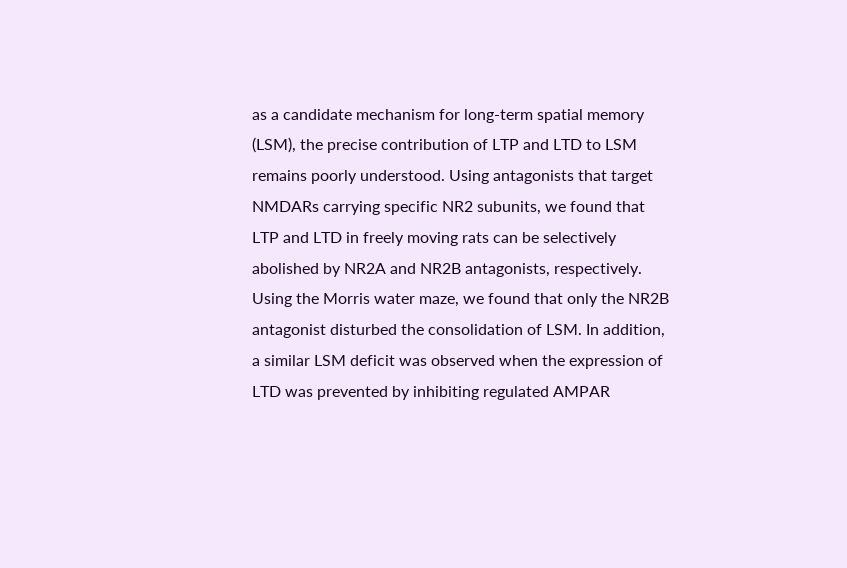as a candidate mechanism for long-term spatial memory (LSM), the precise contribution of LTP and LTD to LSM remains poorly understood. Using antagonists that target NMDARs carrying specific NR2 subunits, we found that LTP and LTD in freely moving rats can be selectively abolished by NR2A and NR2B antagonists, respectively. Using the Morris water maze, we found that only the NR2B antagonist disturbed the consolidation of LSM. In addition, a similar LSM deficit was observed when the expression of LTD was prevented by inhibiting regulated AMPAR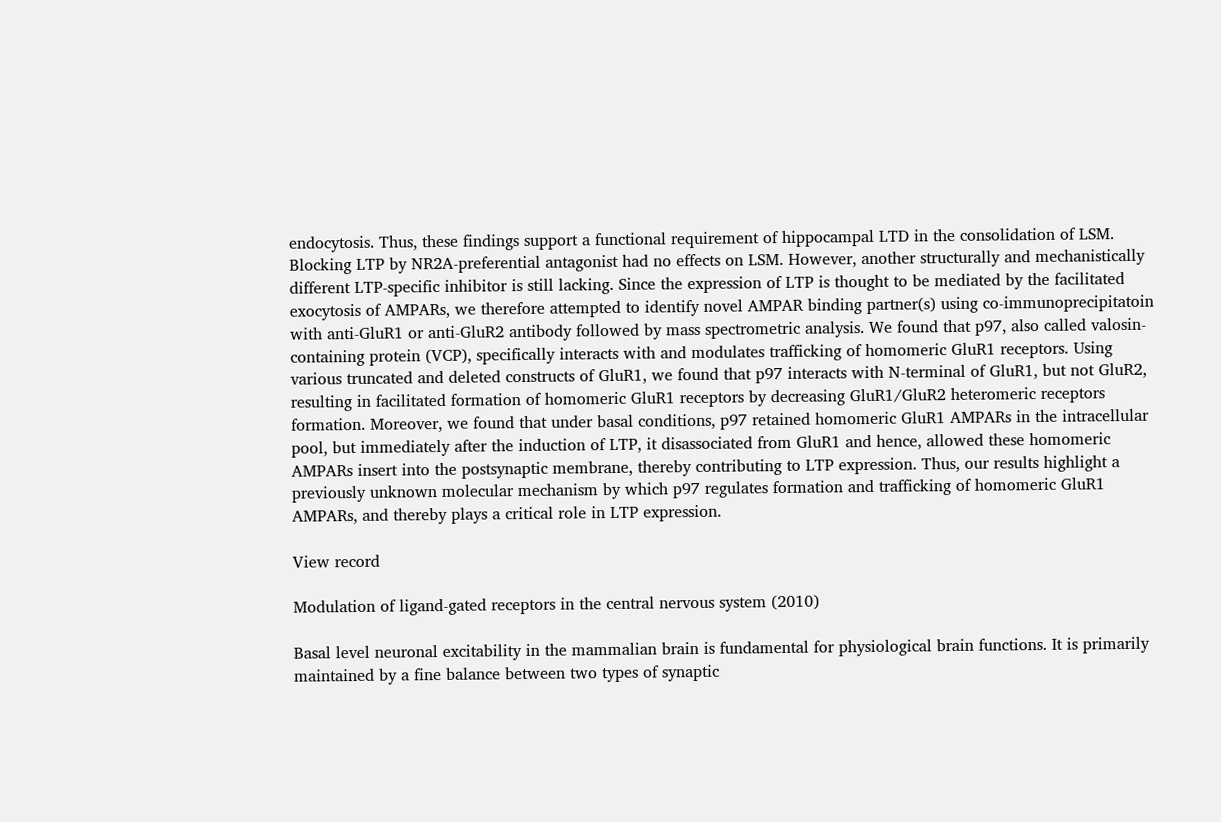endocytosis. Thus, these findings support a functional requirement of hippocampal LTD in the consolidation of LSM. Blocking LTP by NR2A-preferential antagonist had no effects on LSM. However, another structurally and mechanistically different LTP-specific inhibitor is still lacking. Since the expression of LTP is thought to be mediated by the facilitated exocytosis of AMPARs, we therefore attempted to identify novel AMPAR binding partner(s) using co-immunoprecipitatoin with anti-GluR1 or anti-GluR2 antibody followed by mass spectrometric analysis. We found that p97, also called valosin-containing protein (VCP), specifically interacts with and modulates trafficking of homomeric GluR1 receptors. Using various truncated and deleted constructs of GluR1, we found that p97 interacts with N-terminal of GluR1, but not GluR2, resulting in facilitated formation of homomeric GluR1 receptors by decreasing GluR1/GluR2 heteromeric receptors formation. Moreover, we found that under basal conditions, p97 retained homomeric GluR1 AMPARs in the intracellular pool, but immediately after the induction of LTP, it disassociated from GluR1 and hence, allowed these homomeric AMPARs insert into the postsynaptic membrane, thereby contributing to LTP expression. Thus, our results highlight a previously unknown molecular mechanism by which p97 regulates formation and trafficking of homomeric GluR1 AMPARs, and thereby plays a critical role in LTP expression.

View record

Modulation of ligand-gated receptors in the central nervous system (2010)

Basal level neuronal excitability in the mammalian brain is fundamental for physiological brain functions. It is primarily maintained by a fine balance between two types of synaptic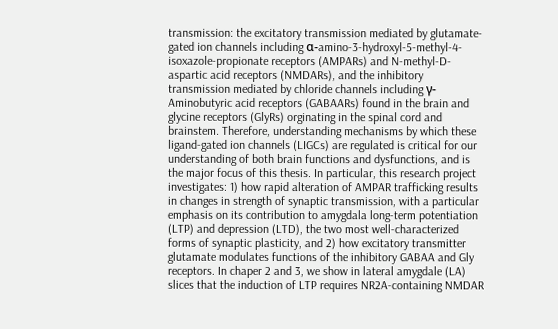transmission: the excitatory transmission mediated by glutamate-gated ion channels including α-amino-3-hydroxyl-5-methyl-4-isoxazole-propionate receptors (AMPARs) and N-methyl-D-aspartic acid receptors (NMDARs), and the inhibitory transmission mediated by chloride channels including γ-Aminobutyric acid receptors (GABAARs) found in the brain and glycine receptors (GlyRs) orginating in the spinal cord and brainstem. Therefore, understanding mechanisms by which these ligand-gated ion channels (LIGCs) are regulated is critical for our understanding of both brain functions and dysfunctions, and is the major focus of this thesis. In particular, this research project investigates: 1) how rapid alteration of AMPAR trafficking results in changes in strength of synaptic transmission, with a particular emphasis on its contribution to amygdala long-term potentiation (LTP) and depression (LTD), the two most well-characterized forms of synaptic plasticity, and 2) how excitatory transmitter glutamate modulates functions of the inhibitory GABAA and Gly receptors. In chaper 2 and 3, we show in lateral amygdale (LA) slices that the induction of LTP requires NR2A-containing NMDAR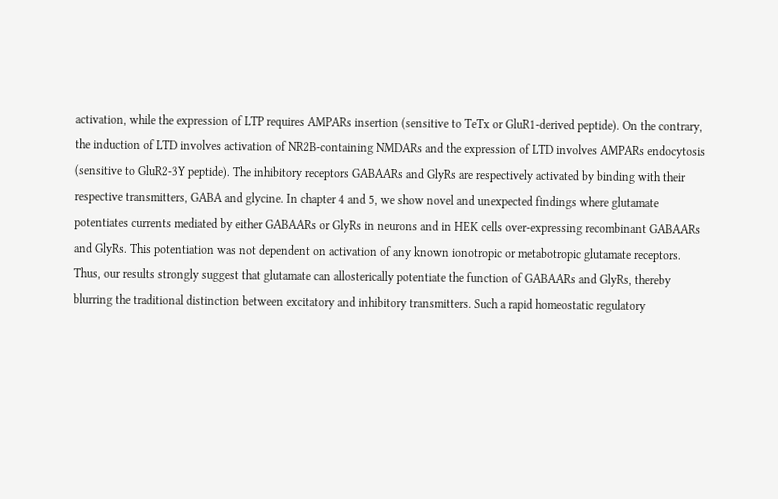activation, while the expression of LTP requires AMPARs insertion (sensitive to TeTx or GluR1-derived peptide). On the contrary, the induction of LTD involves activation of NR2B-containing NMDARs and the expression of LTD involves AMPARs endocytosis (sensitive to GluR2-3Y peptide). The inhibitory receptors GABAARs and GlyRs are respectively activated by binding with their respective transmitters, GABA and glycine. In chapter 4 and 5, we show novel and unexpected findings where glutamate potentiates currents mediated by either GABAARs or GlyRs in neurons and in HEK cells over-expressing recombinant GABAARs and GlyRs. This potentiation was not dependent on activation of any known ionotropic or metabotropic glutamate receptors. Thus, our results strongly suggest that glutamate can allosterically potentiate the function of GABAARs and GlyRs, thereby blurring the traditional distinction between excitatory and inhibitory transmitters. Such a rapid homeostatic regulatory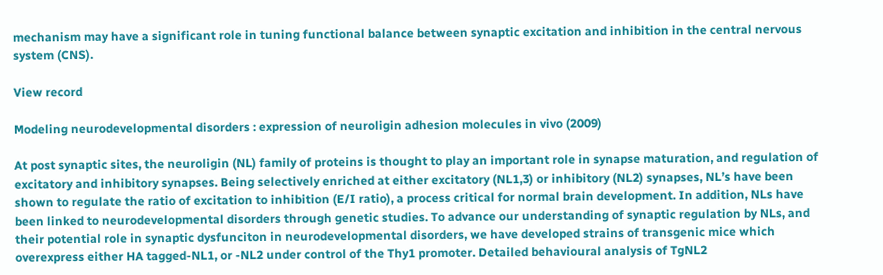mechanism may have a significant role in tuning functional balance between synaptic excitation and inhibition in the central nervous system (CNS).

View record

Modeling neurodevelopmental disorders : expression of neuroligin adhesion molecules in vivo (2009)

At post synaptic sites, the neuroligin (NL) family of proteins is thought to play an important role in synapse maturation, and regulation of excitatory and inhibitory synapses. Being selectively enriched at either excitatory (NL1,3) or inhibitory (NL2) synapses, NL’s have been shown to regulate the ratio of excitation to inhibition (E/I ratio), a process critical for normal brain development. In addition, NLs have been linked to neurodevelopmental disorders through genetic studies. To advance our understanding of synaptic regulation by NLs, and their potential role in synaptic dysfunciton in neurodevelopmental disorders, we have developed strains of transgenic mice which overexpress either HA tagged-NL1, or -NL2 under control of the Thy1 promoter. Detailed behavioural analysis of TgNL2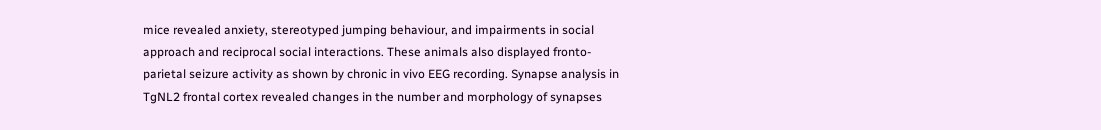mice revealed anxiety, stereotyped jumping behaviour, and impairments in social approach and reciprocal social interactions. These animals also displayed fronto-parietal seizure activity as shown by chronic in vivo EEG recording. Synapse analysis in TgNL2 frontal cortex revealed changes in the number and morphology of synapses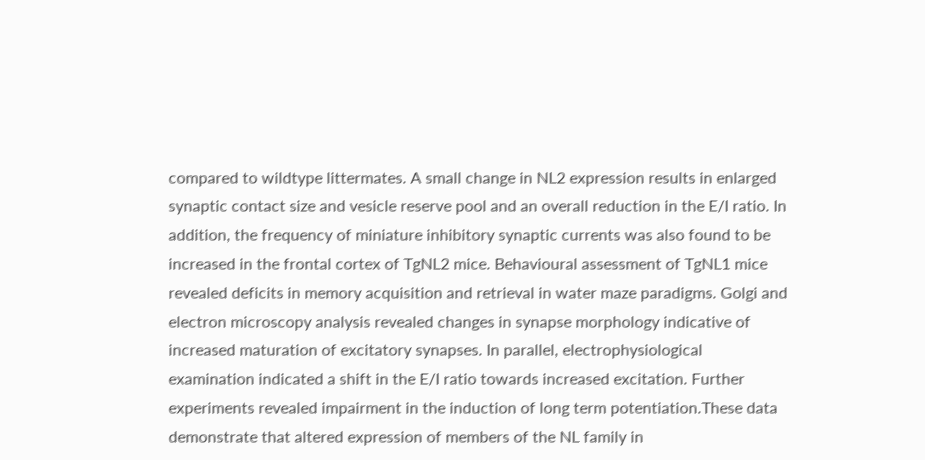compared to wildtype littermates. A small change in NL2 expression results in enlarged synaptic contact size and vesicle reserve pool and an overall reduction in the E/I ratio. In addition, the frequency of miniature inhibitory synaptic currents was also found to be increased in the frontal cortex of TgNL2 mice. Behavioural assessment of TgNL1 mice revealed deficits in memory acquisition and retrieval in water maze paradigms. Golgi and electron microscopy analysis revealed changes in synapse morphology indicative of increased maturation of excitatory synapses. In parallel, electrophysiological examination indicated a shift in the E/I ratio towards increased excitation. Further experiments revealed impairment in the induction of long term potentiation.These data demonstrate that altered expression of members of the NL family in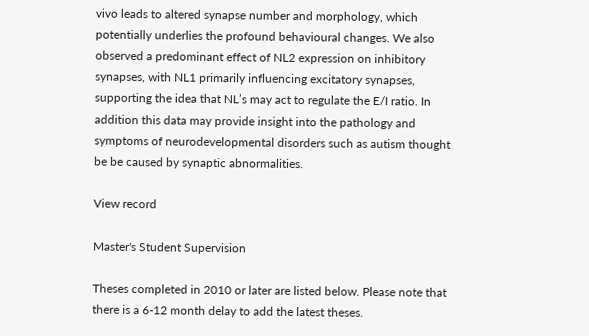vivo leads to altered synapse number and morphology, which potentially underlies the profound behavioural changes. We also observed a predominant effect of NL2 expression on inhibitory synapses, with NL1 primarily influencing excitatory synapses, supporting the idea that NL’s may act to regulate the E/I ratio. In addition this data may provide insight into the pathology and symptoms of neurodevelopmental disorders such as autism thought be be caused by synaptic abnormalities.

View record

Master's Student Supervision

Theses completed in 2010 or later are listed below. Please note that there is a 6-12 month delay to add the latest theses.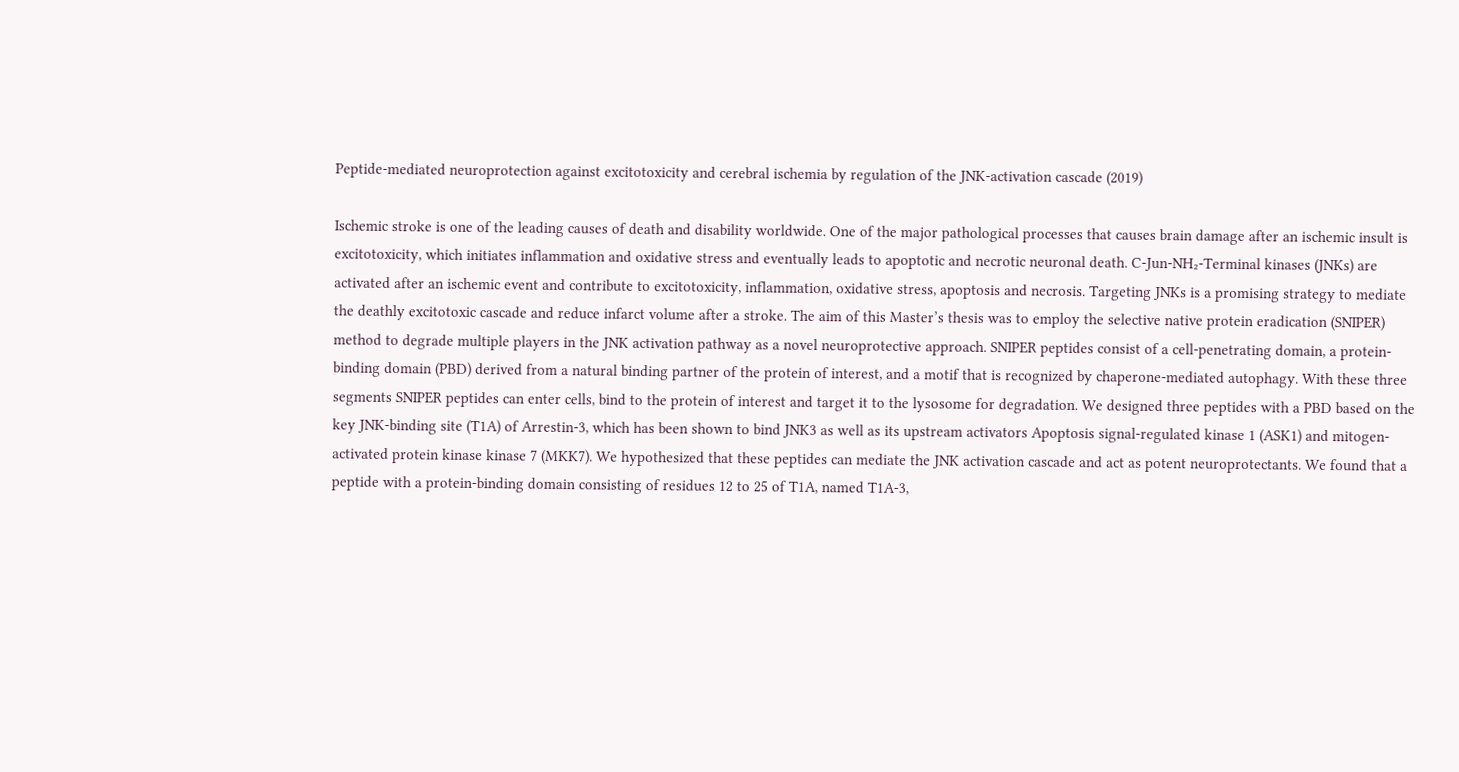Peptide-mediated neuroprotection against excitotoxicity and cerebral ischemia by regulation of the JNK-activation cascade (2019)

Ischemic stroke is one of the leading causes of death and disability worldwide. One of the major pathological processes that causes brain damage after an ischemic insult is excitotoxicity, which initiates inflammation and oxidative stress and eventually leads to apoptotic and necrotic neuronal death. C-Jun-NH₂-Terminal kinases (JNKs) are activated after an ischemic event and contribute to excitotoxicity, inflammation, oxidative stress, apoptosis and necrosis. Targeting JNKs is a promising strategy to mediate the deathly excitotoxic cascade and reduce infarct volume after a stroke. The aim of this Master’s thesis was to employ the selective native protein eradication (SNIPER) method to degrade multiple players in the JNK activation pathway as a novel neuroprotective approach. SNIPER peptides consist of a cell-penetrating domain, a protein-binding domain (PBD) derived from a natural binding partner of the protein of interest, and a motif that is recognized by chaperone-mediated autophagy. With these three segments SNIPER peptides can enter cells, bind to the protein of interest and target it to the lysosome for degradation. We designed three peptides with a PBD based on the key JNK-binding site (T1A) of Arrestin-3, which has been shown to bind JNK3 as well as its upstream activators Apoptosis signal-regulated kinase 1 (ASK1) and mitogen-activated protein kinase kinase 7 (MKK7). We hypothesized that these peptides can mediate the JNK activation cascade and act as potent neuroprotectants. We found that a peptide with a protein-binding domain consisting of residues 12 to 25 of T1A, named T1A-3,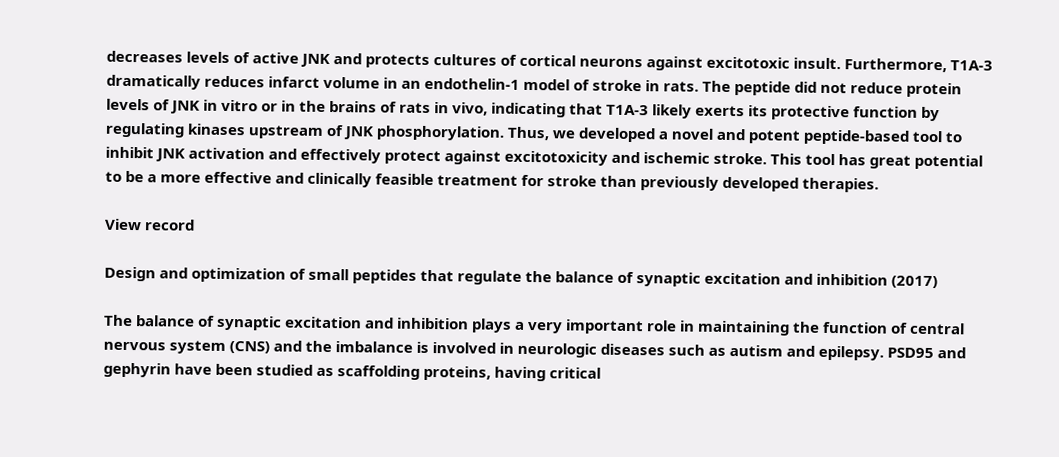decreases levels of active JNK and protects cultures of cortical neurons against excitotoxic insult. Furthermore, T1A-3 dramatically reduces infarct volume in an endothelin-1 model of stroke in rats. The peptide did not reduce protein levels of JNK in vitro or in the brains of rats in vivo, indicating that T1A-3 likely exerts its protective function by regulating kinases upstream of JNK phosphorylation. Thus, we developed a novel and potent peptide-based tool to inhibit JNK activation and effectively protect against excitotoxicity and ischemic stroke. This tool has great potential to be a more effective and clinically feasible treatment for stroke than previously developed therapies.

View record

Design and optimization of small peptides that regulate the balance of synaptic excitation and inhibition (2017)

The balance of synaptic excitation and inhibition plays a very important role in maintaining the function of central nervous system (CNS) and the imbalance is involved in neurologic diseases such as autism and epilepsy. PSD95 and gephyrin have been studied as scaffolding proteins, having critical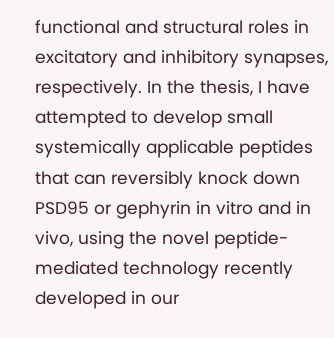functional and structural roles in excitatory and inhibitory synapses, respectively. In the thesis, I have attempted to develop small systemically applicable peptides that can reversibly knock down PSD95 or gephyrin in vitro and in vivo, using the novel peptide-mediated technology recently developed in our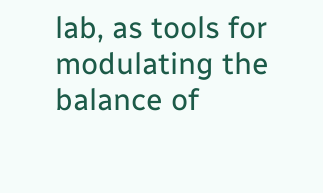lab, as tools for modulating the balance of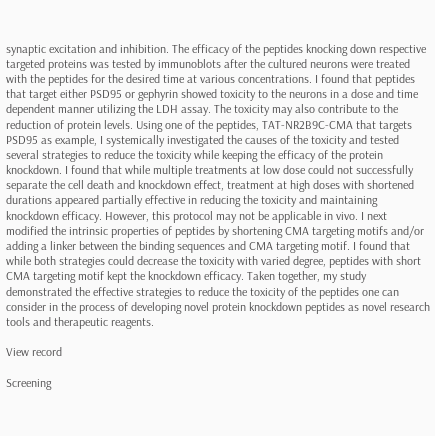synaptic excitation and inhibition. The efficacy of the peptides knocking down respective targeted proteins was tested by immunoblots after the cultured neurons were treated with the peptides for the desired time at various concentrations. I found that peptides that target either PSD95 or gephyrin showed toxicity to the neurons in a dose and time dependent manner utilizing the LDH assay. The toxicity may also contribute to the reduction of protein levels. Using one of the peptides, TAT-NR2B9C-CMA that targets PSD95 as example, I systemically investigated the causes of the toxicity and tested several strategies to reduce the toxicity while keeping the efficacy of the protein knockdown. I found that while multiple treatments at low dose could not successfully separate the cell death and knockdown effect, treatment at high doses with shortened durations appeared partially effective in reducing the toxicity and maintaining knockdown efficacy. However, this protocol may not be applicable in vivo. I next modified the intrinsic properties of peptides by shortening CMA targeting motifs and/or adding a linker between the binding sequences and CMA targeting motif. I found that while both strategies could decrease the toxicity with varied degree, peptides with short CMA targeting motif kept the knockdown efficacy. Taken together, my study demonstrated the effective strategies to reduce the toxicity of the peptides one can consider in the process of developing novel protein knockdown peptides as novel research tools and therapeutic reagents.

View record

Screening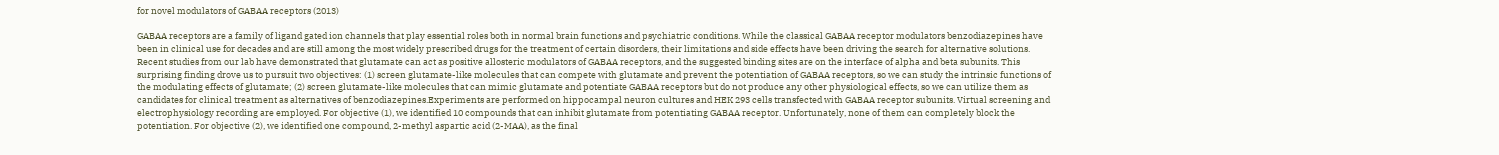for novel modulators of GABAA receptors (2013)

GABAA receptors are a family of ligand gated ion channels that play essential roles both in normal brain functions and psychiatric conditions. While the classical GABAA receptor modulators benzodiazepines have been in clinical use for decades and are still among the most widely prescribed drugs for the treatment of certain disorders, their limitations and side effects have been driving the search for alternative solutions. Recent studies from our lab have demonstrated that glutamate can act as positive allosteric modulators of GABAA receptors, and the suggested binding sites are on the interface of alpha and beta subunits. This surprising finding drove us to pursuit two objectives: (1) screen glutamate-like molecules that can compete with glutamate and prevent the potentiation of GABAA receptors, so we can study the intrinsic functions of the modulating effects of glutamate; (2) screen glutamate-like molecules that can mimic glutamate and potentiate GABAA receptors but do not produce any other physiological effects, so we can utilize them as candidates for clinical treatment as alternatives of benzodiazepines.Experiments are performed on hippocampal neuron cultures and HEK 293 cells transfected with GABAA receptor subunits. Virtual screening and electrophysiology recording are employed. For objective (1), we identified 10 compounds that can inhibit glutamate from potentiating GABAA receptor. Unfortunately, none of them can completely block the potentiation. For objective (2), we identified one compound, 2-methyl aspartic acid (2-MAA), as the final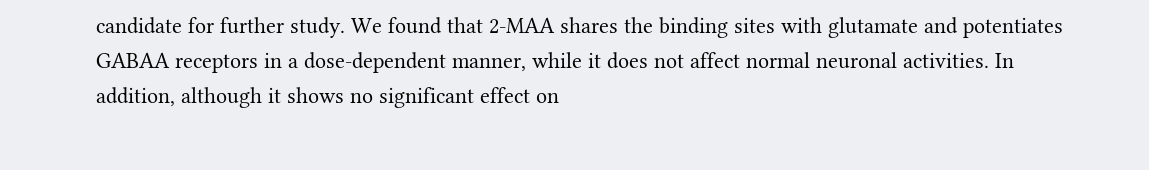candidate for further study. We found that 2-MAA shares the binding sites with glutamate and potentiates GABAA receptors in a dose-dependent manner, while it does not affect normal neuronal activities. In addition, although it shows no significant effect on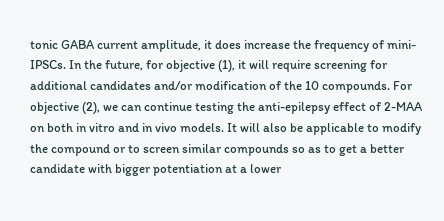tonic GABA current amplitude, it does increase the frequency of mini-IPSCs. In the future, for objective (1), it will require screening for additional candidates and/or modification of the 10 compounds. For objective (2), we can continue testing the anti-epilepsy effect of 2-MAA on both in vitro and in vivo models. It will also be applicable to modify the compound or to screen similar compounds so as to get a better candidate with bigger potentiation at a lower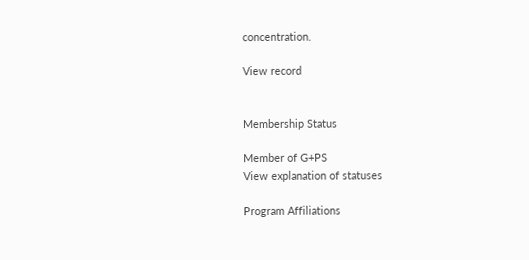concentration.

View record


Membership Status

Member of G+PS
View explanation of statuses

Program Affiliations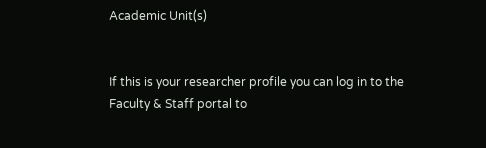Academic Unit(s)


If this is your researcher profile you can log in to the Faculty & Staff portal to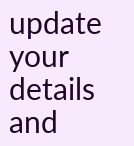update your details and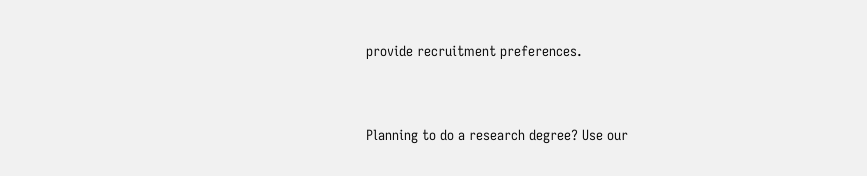provide recruitment preferences.


Planning to do a research degree? Use our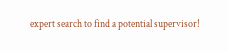expert search to find a potential supervisor!